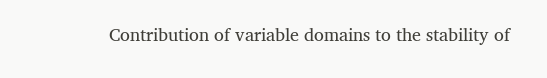Contribution of variable domains to the stability of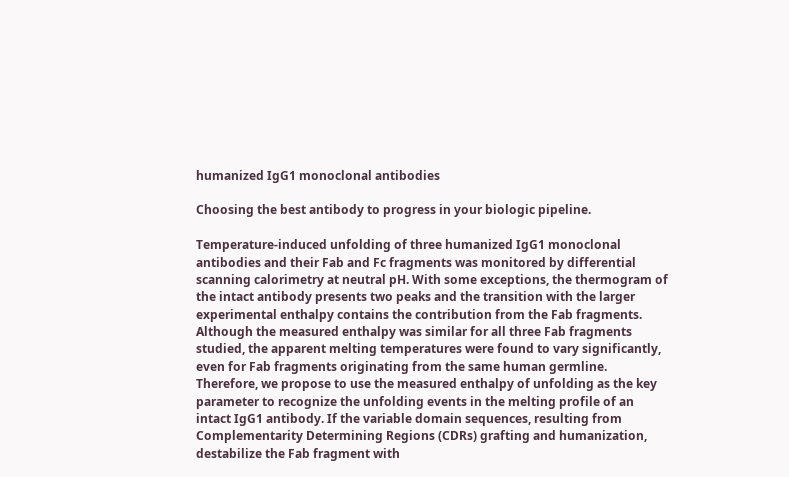humanized IgG1 monoclonal antibodies

Choosing the best antibody to progress in your biologic pipeline.

Temperature-induced unfolding of three humanized IgG1 monoclonal antibodies and their Fab and Fc fragments was monitored by differential scanning calorimetry at neutral pH. With some exceptions, the thermogram of the intact antibody presents two peaks and the transition with the larger experimental enthalpy contains the contribution from the Fab fragments. Although the measured enthalpy was similar for all three Fab fragments studied, the apparent melting temperatures were found to vary significantly, even for Fab fragments originating from the same human germline. Therefore, we propose to use the measured enthalpy of unfolding as the key parameter to recognize the unfolding events in the melting profile of an intact IgG1 antibody. If the variable domain sequences, resulting from Complementarity Determining Regions (CDRs) grafting and humanization, destabilize the Fab fragment with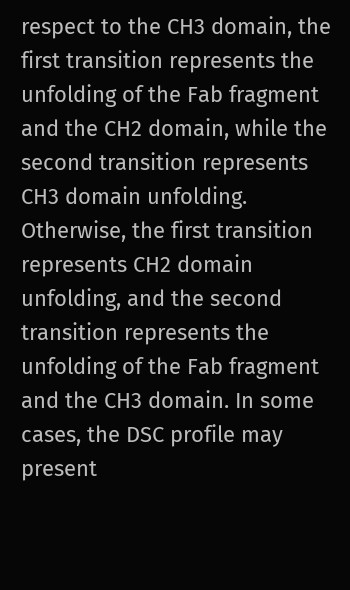respect to the CH3 domain, the first transition represents the unfolding of the Fab fragment and the CH2 domain, while the second transition represents CH3 domain unfolding. Otherwise, the first transition represents CH2 domain unfolding, and the second transition represents the unfolding of the Fab fragment and the CH3 domain. In some cases, the DSC profile may present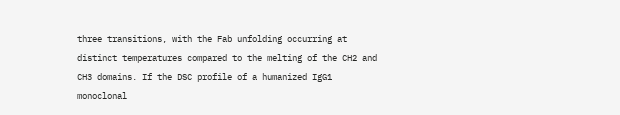three transitions, with the Fab unfolding occurring at distinct temperatures compared to the melting of the CH2 and CH3 domains. If the DSC profile of a humanized IgG1 monoclonal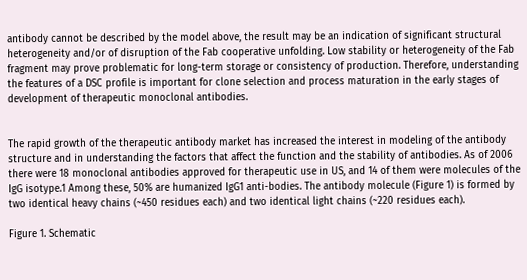antibody cannot be described by the model above, the result may be an indication of significant structural heterogeneity and/or of disruption of the Fab cooperative unfolding. Low stability or heterogeneity of the Fab fragment may prove problematic for long-term storage or consistency of production. Therefore, understanding the features of a DSC profile is important for clone selection and process maturation in the early stages of development of therapeutic monoclonal antibodies.


The rapid growth of the therapeutic antibody market has increased the interest in modeling of the antibody structure and in understanding the factors that affect the function and the stability of antibodies. As of 2006 there were 18 monoclonal antibodies approved for therapeutic use in US, and 14 of them were molecules of the IgG isotype.1 Among these, 50% are humanized IgG1 anti-bodies. The antibody molecule (Figure 1) is formed by two identical heavy chains (~450 residues each) and two identical light chains (~220 residues each).

Figure 1. Schematic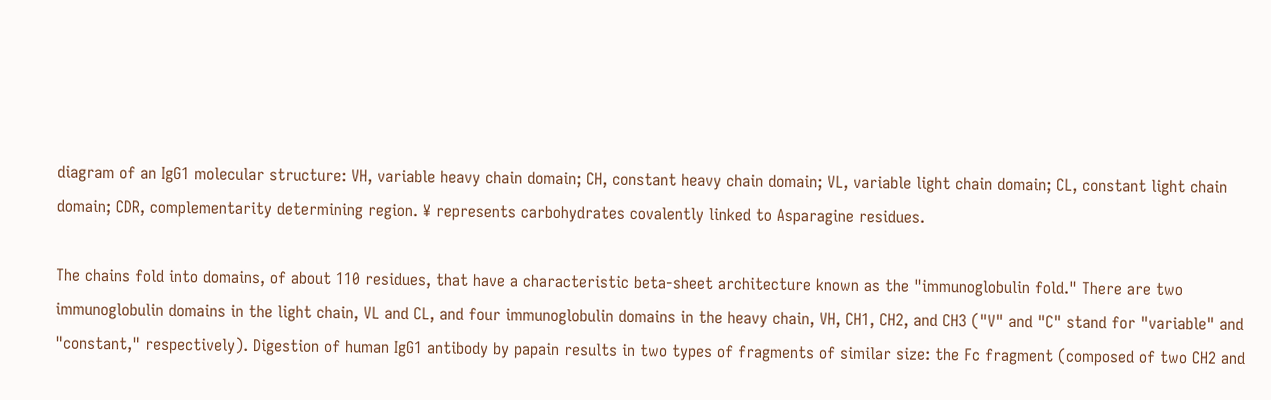diagram of an IgG1 molecular structure: VH, variable heavy chain domain; CH, constant heavy chain domain; VL, variable light chain domain; CL, constant light chain domain; CDR, complementarity determining region. ¥ represents carbohydrates covalently linked to Asparagine residues.

The chains fold into domains, of about 110 residues, that have a characteristic beta-sheet architecture known as the "immunoglobulin fold." There are two immunoglobulin domains in the light chain, VL and CL, and four immunoglobulin domains in the heavy chain, VH, CH1, CH2, and CH3 ("V" and "C" stand for "variable" and "constant," respectively). Digestion of human IgG1 antibody by papain results in two types of fragments of similar size: the Fc fragment (composed of two CH2 and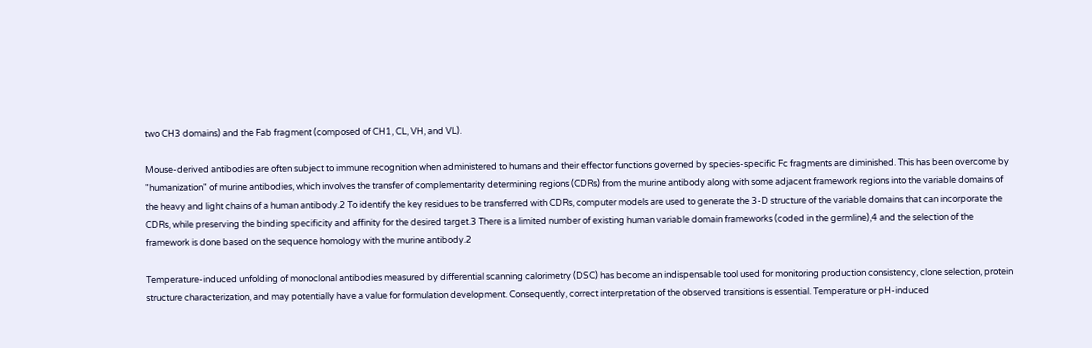two CH3 domains) and the Fab fragment (composed of CH1, CL, VH, and VL).

Mouse-derived antibodies are often subject to immune recognition when administered to humans and their effector functions governed by species-specific Fc fragments are diminished. This has been overcome by "humanization" of murine antibodies, which involves the transfer of complementarity determining regions (CDRs) from the murine antibody along with some adjacent framework regions into the variable domains of the heavy and light chains of a human antibody.2 To identify the key residues to be transferred with CDRs, computer models are used to generate the 3-D structure of the variable domains that can incorporate the CDRs, while preserving the binding specificity and affinity for the desired target.3 There is a limited number of existing human variable domain frameworks (coded in the germline),4 and the selection of the framework is done based on the sequence homology with the murine antibody.2

Temperature-induced unfolding of monoclonal antibodies measured by differential scanning calorimetry (DSC) has become an indispensable tool used for monitoring production consistency, clone selection, protein structure characterization, and may potentially have a value for formulation development. Consequently, correct interpretation of the observed transitions is essential. Temperature or pH-induced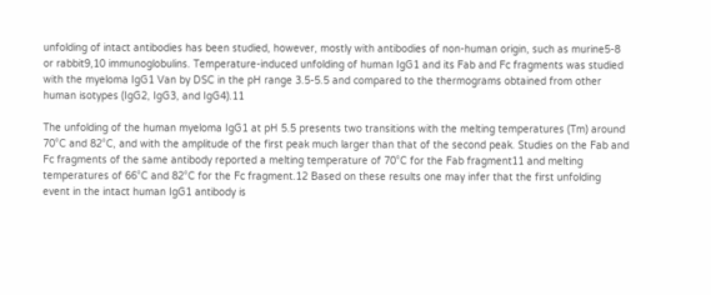unfolding of intact antibodies has been studied, however, mostly with antibodies of non-human origin, such as murine5-8 or rabbit9,10 immunoglobulins. Temperature-induced unfolding of human IgG1 and its Fab and Fc fragments was studied with the myeloma IgG1 Van by DSC in the pH range 3.5-5.5 and compared to the thermograms obtained from other human isotypes (IgG2, IgG3, and IgG4).11

The unfolding of the human myeloma IgG1 at pH 5.5 presents two transitions with the melting temperatures (Tm) around 70°C and 82°C, and with the amplitude of the first peak much larger than that of the second peak. Studies on the Fab and Fc fragments of the same antibody reported a melting temperature of 70°C for the Fab fragment11 and melting temperatures of 66°C and 82°C for the Fc fragment.12 Based on these results one may infer that the first unfolding event in the intact human IgG1 antibody is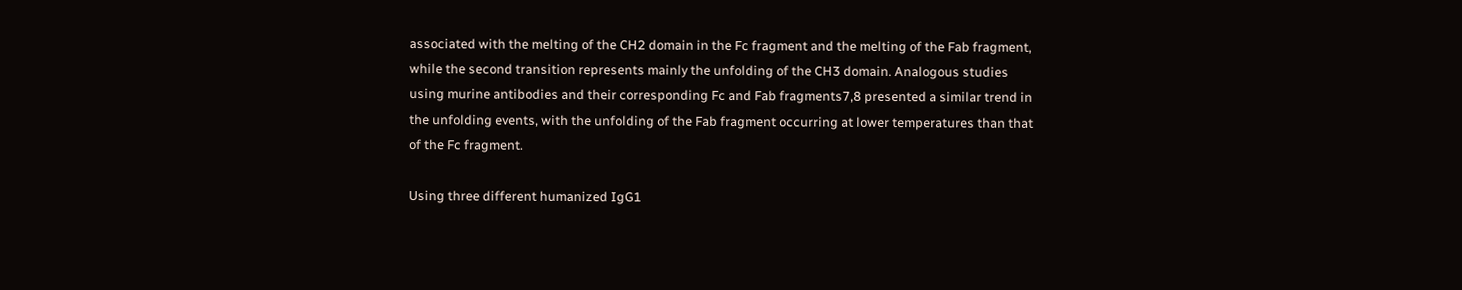associated with the melting of the CH2 domain in the Fc fragment and the melting of the Fab fragment, while the second transition represents mainly the unfolding of the CH3 domain. Analogous studies using murine antibodies and their corresponding Fc and Fab fragments7,8 presented a similar trend in the unfolding events, with the unfolding of the Fab fragment occurring at lower temperatures than that of the Fc fragment.

Using three different humanized IgG1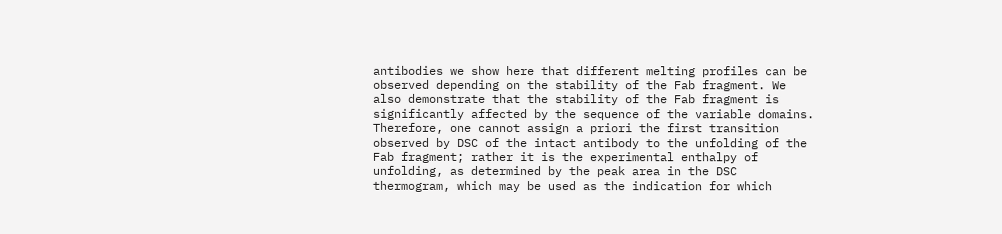antibodies we show here that different melting profiles can be observed depending on the stability of the Fab fragment. We also demonstrate that the stability of the Fab fragment is significantly affected by the sequence of the variable domains. Therefore, one cannot assign a priori the first transition observed by DSC of the intact antibody to the unfolding of the Fab fragment; rather it is the experimental enthalpy of unfolding, as determined by the peak area in the DSC thermogram, which may be used as the indication for which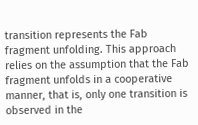transition represents the Fab fragment unfolding. This approach relies on the assumption that the Fab fragment unfolds in a cooperative manner, that is, only one transition is observed in the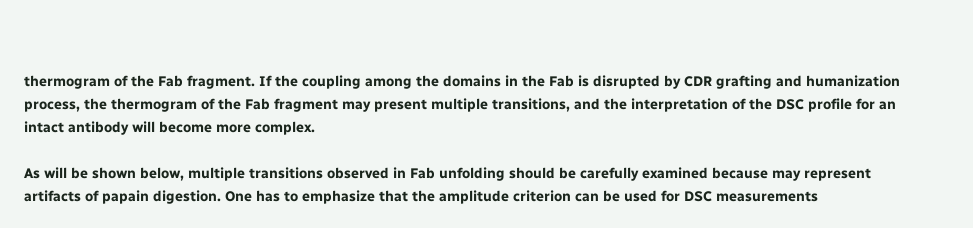thermogram of the Fab fragment. If the coupling among the domains in the Fab is disrupted by CDR grafting and humanization process, the thermogram of the Fab fragment may present multiple transitions, and the interpretation of the DSC profile for an intact antibody will become more complex.

As will be shown below, multiple transitions observed in Fab unfolding should be carefully examined because may represent artifacts of papain digestion. One has to emphasize that the amplitude criterion can be used for DSC measurements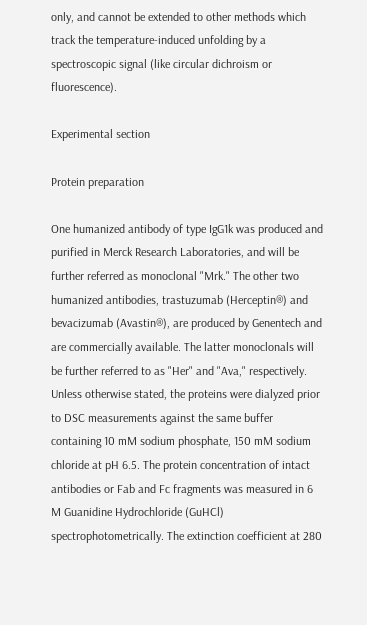only, and cannot be extended to other methods which track the temperature-induced unfolding by a spectroscopic signal (like circular dichroism or fluorescence).

Experimental section

Protein preparation

One humanized antibody of type IgG1k was produced and purified in Merck Research Laboratories, and will be further referred as monoclonal "Mrk." The other two humanized antibodies, trastuzumab (Herceptin®) and bevacizumab (Avastin®), are produced by Genentech and are commercially available. The latter monoclonals will be further referred to as "Her" and "Ava," respectively. Unless otherwise stated, the proteins were dialyzed prior to DSC measurements against the same buffer containing 10 mM sodium phosphate, 150 mM sodium chloride at pH 6.5. The protein concentration of intact antibodies or Fab and Fc fragments was measured in 6 M Guanidine Hydrochloride (GuHCl) spectrophotometrically. The extinction coefficient at 280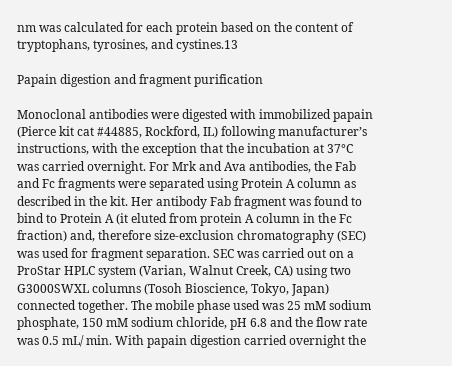nm was calculated for each protein based on the content of tryptophans, tyrosines, and cystines.13

Papain digestion and fragment purification

Monoclonal antibodies were digested with immobilized papain (Pierce kit cat #44885, Rockford, IL) following manufacturer’s instructions, with the exception that the incubation at 37°C was carried overnight. For Mrk and Ava antibodies, the Fab and Fc fragments were separated using Protein A column as described in the kit. Her antibody Fab fragment was found to bind to Protein A (it eluted from protein A column in the Fc fraction) and, therefore size-exclusion chromatography (SEC) was used for fragment separation. SEC was carried out on a ProStar HPLC system (Varian, Walnut Creek, CA) using two G3000SWXL columns (Tosoh Bioscience, Tokyo, Japan) connected together. The mobile phase used was 25 mM sodium phosphate, 150 mM sodium chloride, pH 6.8 and the flow rate was 0.5 mL/ min. With papain digestion carried overnight the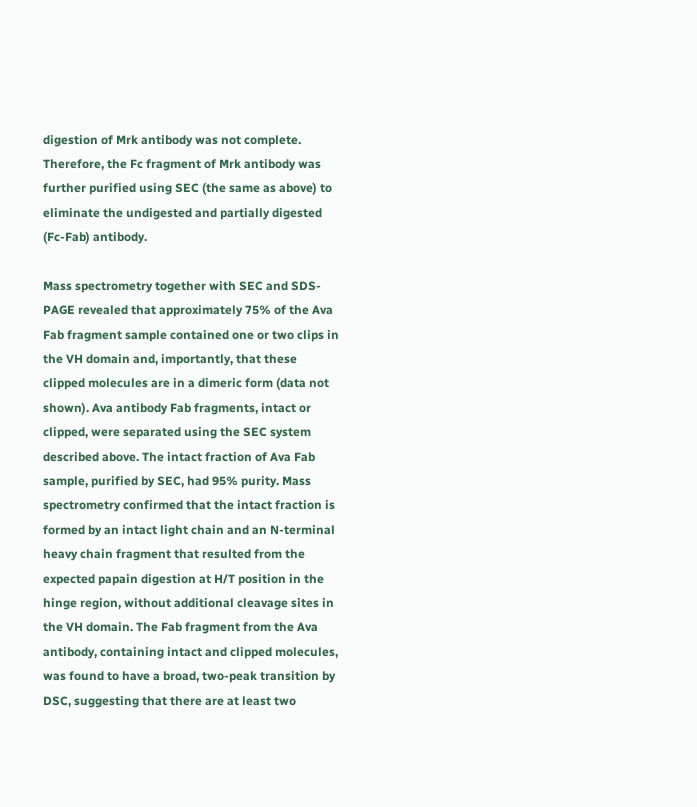digestion of Mrk antibody was not complete. Therefore, the Fc fragment of Mrk antibody was further purified using SEC (the same as above) to eliminate the undigested and partially digested (Fc-Fab) antibody.

Mass spectrometry together with SEC and SDS-PAGE revealed that approximately 75% of the Ava Fab fragment sample contained one or two clips in the VH domain and, importantly, that these clipped molecules are in a dimeric form (data not shown). Ava antibody Fab fragments, intact or clipped, were separated using the SEC system described above. The intact fraction of Ava Fab sample, purified by SEC, had 95% purity. Mass spectrometry confirmed that the intact fraction is formed by an intact light chain and an N-terminal heavy chain fragment that resulted from the expected papain digestion at H/T position in the hinge region, without additional cleavage sites in the VH domain. The Fab fragment from the Ava antibody, containing intact and clipped molecules, was found to have a broad, two-peak transition by DSC, suggesting that there are at least two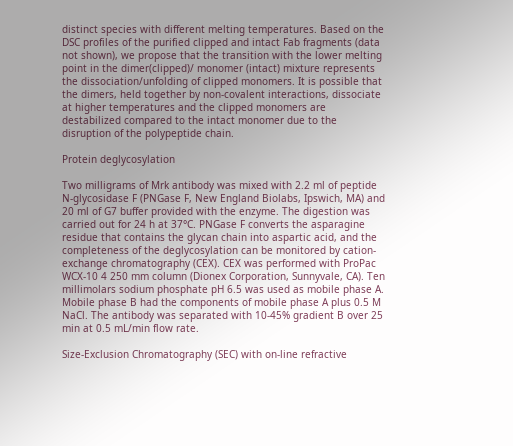distinct species with different melting temperatures. Based on the DSC profiles of the purified clipped and intact Fab fragments (data not shown), we propose that the transition with the lower melting point in the dimer(clipped)/ monomer (intact) mixture represents the dissociation/unfolding of clipped monomers. It is possible that the dimers, held together by non-covalent interactions, dissociate at higher temperatures and the clipped monomers are destabilized compared to the intact monomer due to the disruption of the polypeptide chain.

Protein deglycosylation

Two milligrams of Mrk antibody was mixed with 2.2 ml of peptide N-glycosidase F (PNGase F, New England Biolabs, Ipswich, MA) and 20 ml of G7 buffer provided with the enzyme. The digestion was carried out for 24 h at 37°C. PNGase F converts the asparagine residue that contains the glycan chain into aspartic acid, and the completeness of the deglycosylation can be monitored by cation-exchange chromatography (CEX). CEX was performed with ProPac WCX-10 4 250 mm column (Dionex Corporation, Sunnyvale, CA). Ten millimolars sodium phosphate pH 6.5 was used as mobile phase A. Mobile phase B had the components of mobile phase A plus 0.5 M NaCl. The antibody was separated with 10-45% gradient B over 25 min at 0.5 mL/min flow rate.

Size-Exclusion Chromatography (SEC) with on-line refractive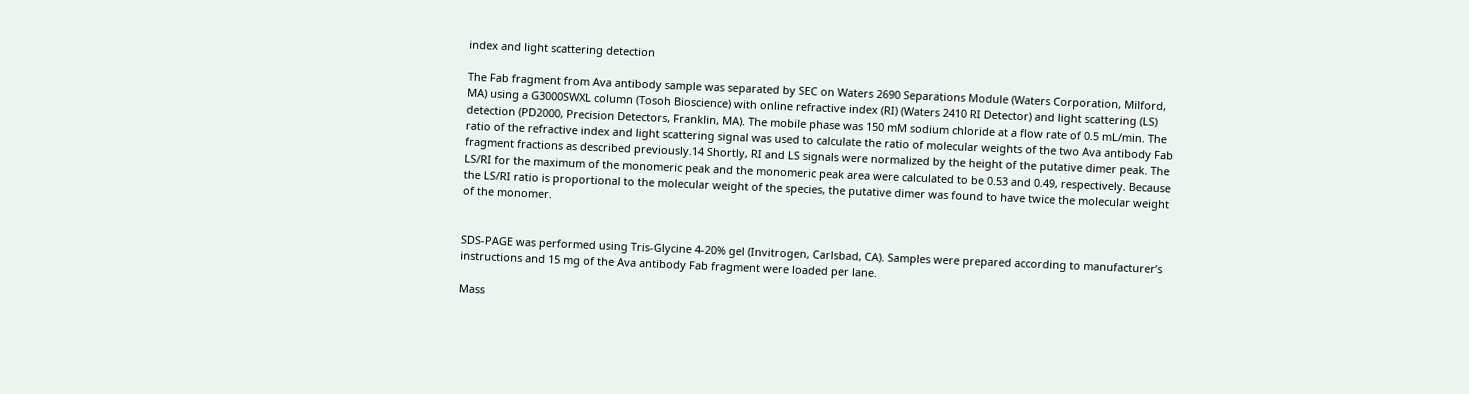index and light scattering detection

The Fab fragment from Ava antibody sample was separated by SEC on Waters 2690 Separations Module (Waters Corporation, Milford, MA) using a G3000SWXL column (Tosoh Bioscience) with online refractive index (RI) (Waters 2410 RI Detector) and light scattering (LS) detection (PD2000, Precision Detectors, Franklin, MA). The mobile phase was 150 mM sodium chloride at a flow rate of 0.5 mL/min. The ratio of the refractive index and light scattering signal was used to calculate the ratio of molecular weights of the two Ava antibody Fab fragment fractions as described previously.14 Shortly, RI and LS signals were normalized by the height of the putative dimer peak. The LS/RI for the maximum of the monomeric peak and the monomeric peak area were calculated to be 0.53 and 0.49, respectively. Because the LS/RI ratio is proportional to the molecular weight of the species, the putative dimer was found to have twice the molecular weight of the monomer.


SDS-PAGE was performed using Tris-Glycine 4-20% gel (Invitrogen, Carlsbad, CA). Samples were prepared according to manufacturer’s instructions and 15 mg of the Ava antibody Fab fragment were loaded per lane.

Mass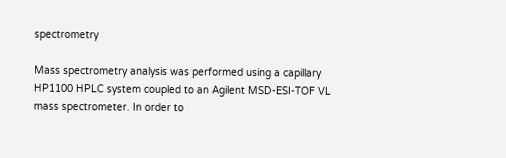spectrometry

Mass spectrometry analysis was performed using a capillary HP1100 HPLC system coupled to an Agilent MSD-ESI-TOF VL mass spectrometer. In order to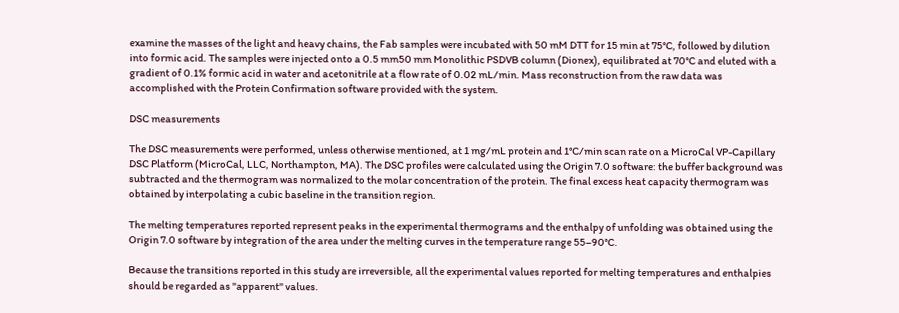examine the masses of the light and heavy chains, the Fab samples were incubated with 50 mM DTT for 15 min at 75°C, followed by dilution into formic acid. The samples were injected onto a 0.5 mm50 mm Monolithic PSDVB column (Dionex), equilibrated at 70°C and eluted with a gradient of 0.1% formic acid in water and acetonitrile at a flow rate of 0.02 mL/min. Mass reconstruction from the raw data was accomplished with the Protein Confirmation software provided with the system.

DSC measurements

The DSC measurements were performed, unless otherwise mentioned, at 1 mg/mL protein and 1°C/min scan rate on a MicroCal VP-Capillary DSC Platform (MicroCal, LLC, Northampton, MA). The DSC profiles were calculated using the Origin 7.0 software: the buffer background was subtracted and the thermogram was normalized to the molar concentration of the protein. The final excess heat capacity thermogram was obtained by interpolating a cubic baseline in the transition region.

The melting temperatures reported represent peaks in the experimental thermograms and the enthalpy of unfolding was obtained using the Origin 7.0 software by integration of the area under the melting curves in the temperature range 55–90°C.

Because the transitions reported in this study are irreversible, all the experimental values reported for melting temperatures and enthalpies should be regarded as "apparent" values.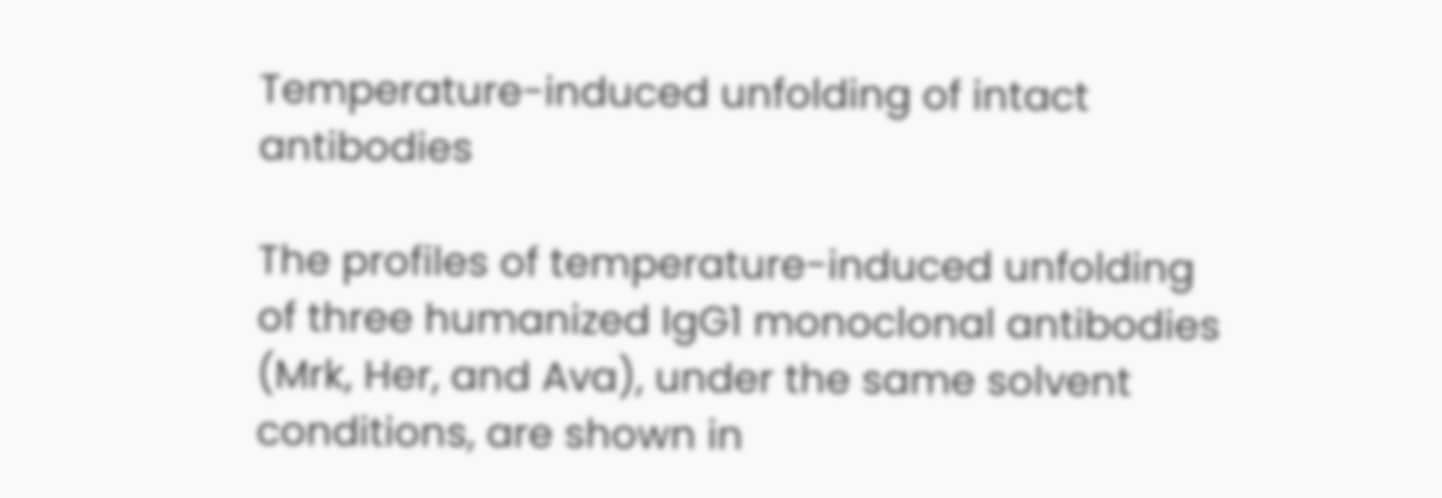Temperature-induced unfolding of intact antibodies

The profiles of temperature-induced unfolding of three humanized IgG1 monoclonal antibodies (Mrk, Her, and Ava), under the same solvent conditions, are shown in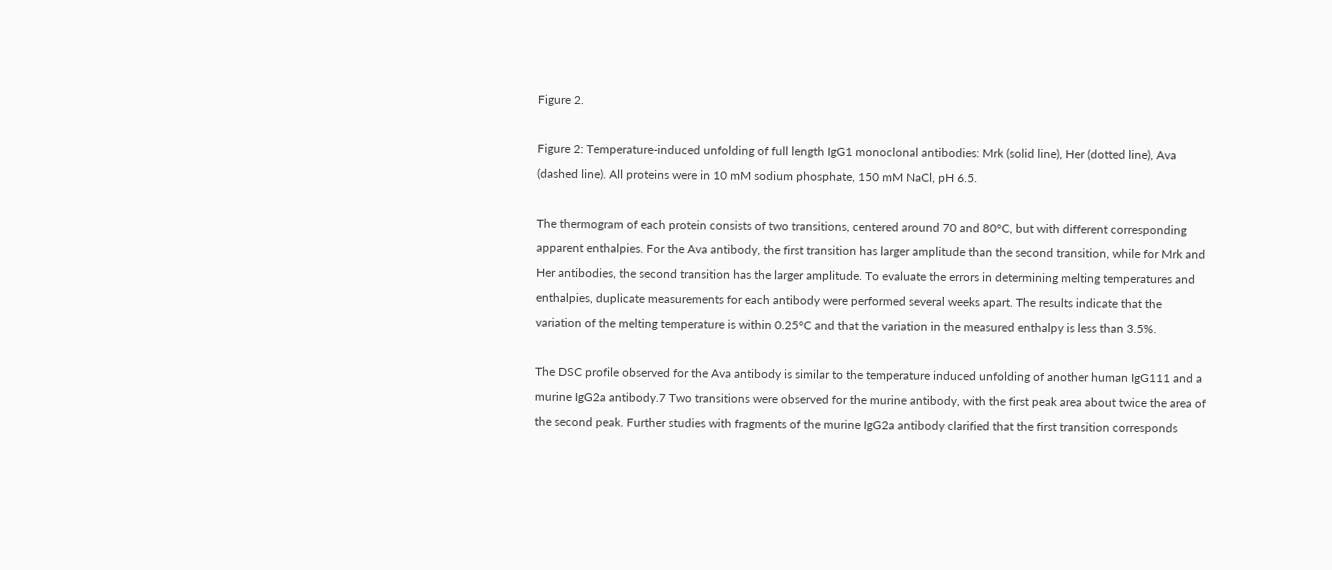Figure 2.

Figure 2: Temperature-induced unfolding of full length IgG1 monoclonal antibodies: Mrk (solid line), Her (dotted line), Ava (dashed line). All proteins were in 10 mM sodium phosphate, 150 mM NaCl, pH 6.5.

The thermogram of each protein consists of two transitions, centered around 70 and 80°C, but with different corresponding apparent enthalpies. For the Ava antibody, the first transition has larger amplitude than the second transition, while for Mrk and Her antibodies, the second transition has the larger amplitude. To evaluate the errors in determining melting temperatures and enthalpies, duplicate measurements for each antibody were performed several weeks apart. The results indicate that the variation of the melting temperature is within 0.25°C and that the variation in the measured enthalpy is less than 3.5%.

The DSC profile observed for the Ava antibody is similar to the temperature induced unfolding of another human IgG111 and a murine IgG2a antibody.7 Two transitions were observed for the murine antibody, with the first peak area about twice the area of the second peak. Further studies with fragments of the murine IgG2a antibody clarified that the first transition corresponds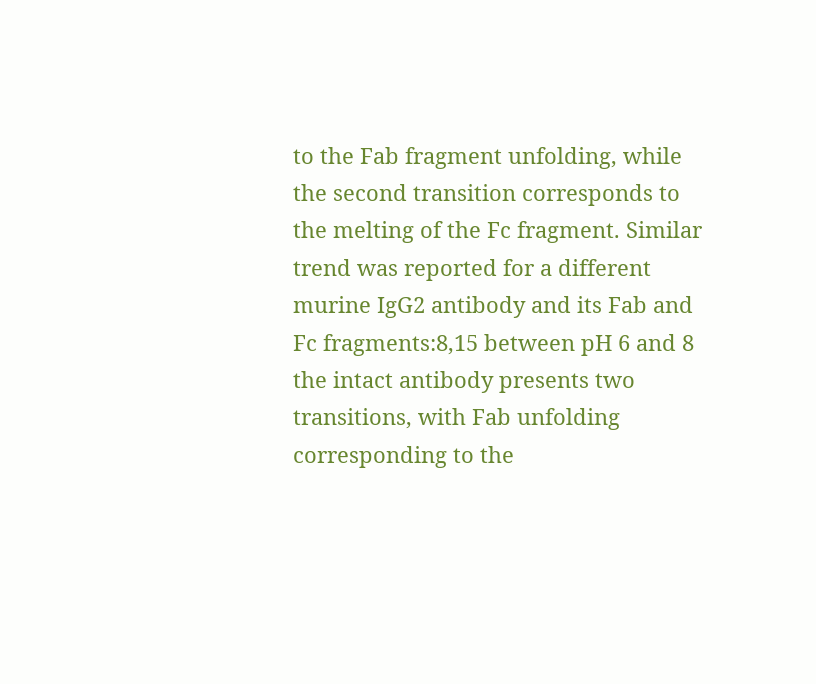to the Fab fragment unfolding, while the second transition corresponds to the melting of the Fc fragment. Similar trend was reported for a different murine IgG2 antibody and its Fab and Fc fragments:8,15 between pH 6 and 8 the intact antibody presents two transitions, with Fab unfolding corresponding to the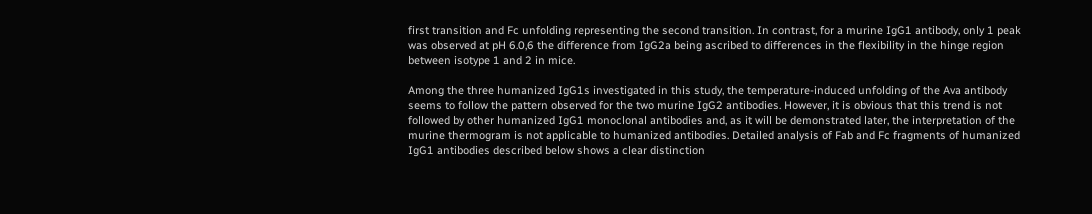first transition and Fc unfolding representing the second transition. In contrast, for a murine IgG1 antibody, only 1 peak was observed at pH 6.0,6 the difference from IgG2a being ascribed to differences in the flexibility in the hinge region between isotype 1 and 2 in mice.

Among the three humanized IgG1s investigated in this study, the temperature-induced unfolding of the Ava antibody seems to follow the pattern observed for the two murine IgG2 antibodies. However, it is obvious that this trend is not followed by other humanized IgG1 monoclonal antibodies and, as it will be demonstrated later, the interpretation of the murine thermogram is not applicable to humanized antibodies. Detailed analysis of Fab and Fc fragments of humanized IgG1 antibodies described below shows a clear distinction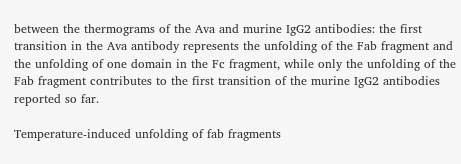between the thermograms of the Ava and murine IgG2 antibodies: the first transition in the Ava antibody represents the unfolding of the Fab fragment and the unfolding of one domain in the Fc fragment, while only the unfolding of the Fab fragment contributes to the first transition of the murine IgG2 antibodies reported so far.

Temperature-induced unfolding of fab fragments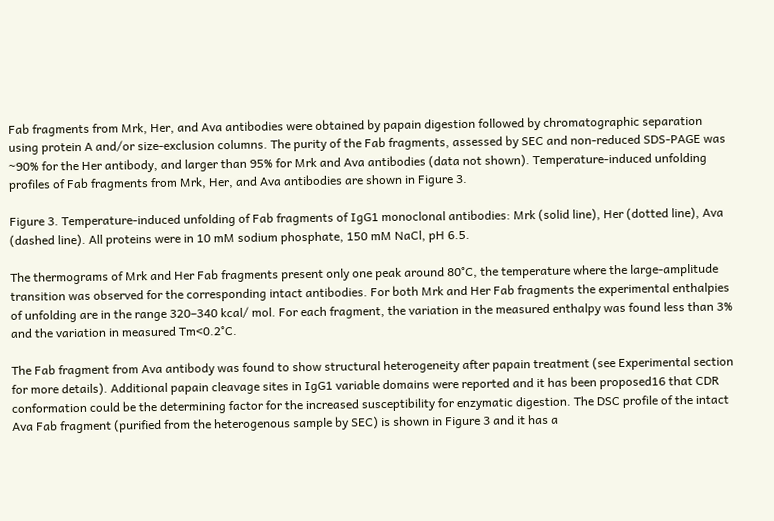Fab fragments from Mrk, Her, and Ava antibodies were obtained by papain digestion followed by chromatographic separation using protein A and/or size-exclusion columns. The purity of the Fab fragments, assessed by SEC and non-reduced SDS-PAGE was ~90% for the Her antibody, and larger than 95% for Mrk and Ava antibodies (data not shown). Temperature-induced unfolding profiles of Fab fragments from Mrk, Her, and Ava antibodies are shown in Figure 3.

Figure 3. Temperature-induced unfolding of Fab fragments of IgG1 monoclonal antibodies: Mrk (solid line), Her (dotted line), Ava (dashed line). All proteins were in 10 mM sodium phosphate, 150 mM NaCl, pH 6.5.

The thermograms of Mrk and Her Fab fragments present only one peak around 80°C, the temperature where the large-amplitude transition was observed for the corresponding intact antibodies. For both Mrk and Her Fab fragments the experimental enthalpies of unfolding are in the range 320–340 kcal/ mol. For each fragment, the variation in the measured enthalpy was found less than 3% and the variation in measured Tm<0.2°C.

The Fab fragment from Ava antibody was found to show structural heterogeneity after papain treatment (see Experimental section for more details). Additional papain cleavage sites in IgG1 variable domains were reported and it has been proposed16 that CDR conformation could be the determining factor for the increased susceptibility for enzymatic digestion. The DSC profile of the intact Ava Fab fragment (purified from the heterogenous sample by SEC) is shown in Figure 3 and it has a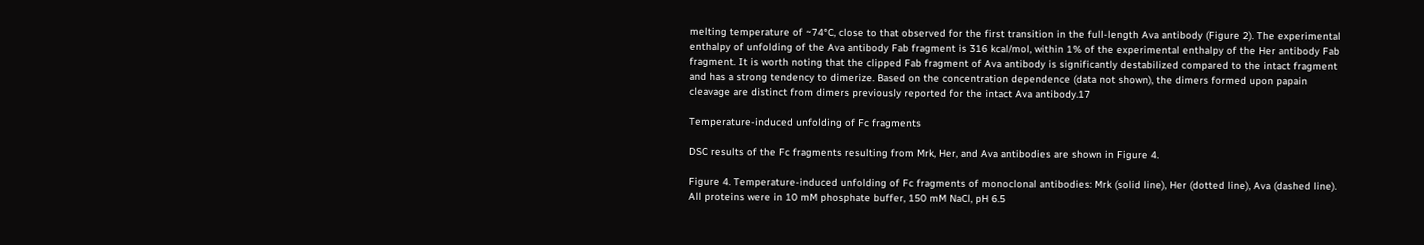melting temperature of ~74°C, close to that observed for the first transition in the full-length Ava antibody (Figure 2). The experimental enthalpy of unfolding of the Ava antibody Fab fragment is 316 kcal/mol, within 1% of the experimental enthalpy of the Her antibody Fab fragment. It is worth noting that the clipped Fab fragment of Ava antibody is significantly destabilized compared to the intact fragment and has a strong tendency to dimerize. Based on the concentration dependence (data not shown), the dimers formed upon papain cleavage are distinct from dimers previously reported for the intact Ava antibody.17

Temperature-induced unfolding of Fc fragments

DSC results of the Fc fragments resulting from Mrk, Her, and Ava antibodies are shown in Figure 4.

Figure 4. Temperature-induced unfolding of Fc fragments of monoclonal antibodies: Mrk (solid line), Her (dotted line), Ava (dashed line). All proteins were in 10 mM phosphate buffer, 150 mM NaCl, pH 6.5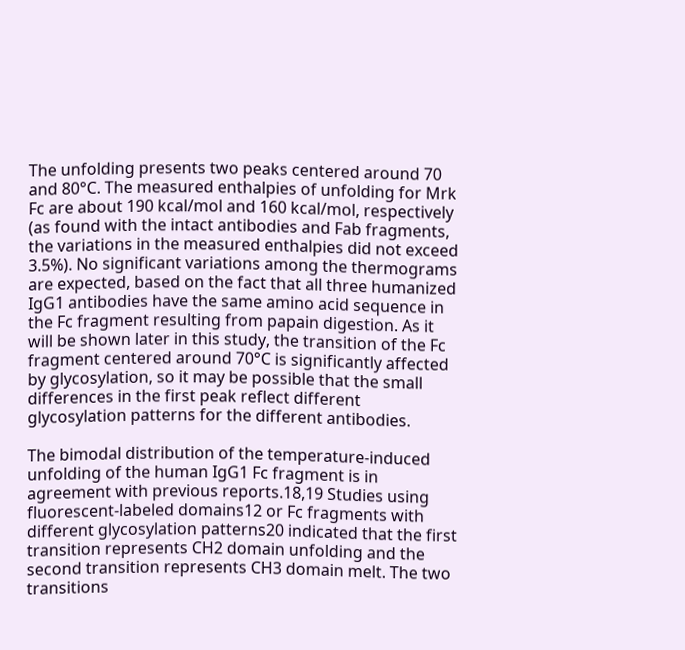The unfolding presents two peaks centered around 70 and 80°C. The measured enthalpies of unfolding for Mrk Fc are about 190 kcal/mol and 160 kcal/mol, respectively (as found with the intact antibodies and Fab fragments, the variations in the measured enthalpies did not exceed 3.5%). No significant variations among the thermograms are expected, based on the fact that all three humanized IgG1 antibodies have the same amino acid sequence in the Fc fragment resulting from papain digestion. As it will be shown later in this study, the transition of the Fc fragment centered around 70°C is significantly affected by glycosylation, so it may be possible that the small differences in the first peak reflect different glycosylation patterns for the different antibodies.

The bimodal distribution of the temperature-induced unfolding of the human IgG1 Fc fragment is in agreement with previous reports.18,19 Studies using fluorescent-labeled domains12 or Fc fragments with different glycosylation patterns20 indicated that the first transition represents CH2 domain unfolding and the second transition represents CH3 domain melt. The two transitions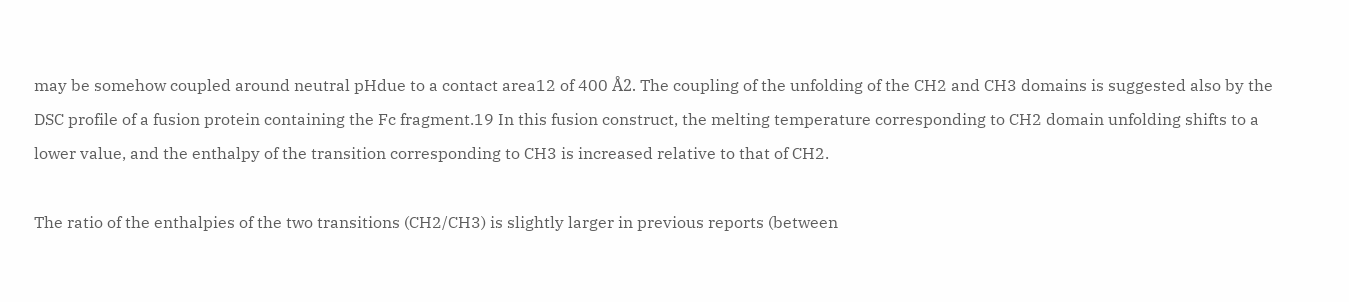may be somehow coupled around neutral pHdue to a contact area12 of 400 Å2. The coupling of the unfolding of the CH2 and CH3 domains is suggested also by the DSC profile of a fusion protein containing the Fc fragment.19 In this fusion construct, the melting temperature corresponding to CH2 domain unfolding shifts to a lower value, and the enthalpy of the transition corresponding to CH3 is increased relative to that of CH2.

The ratio of the enthalpies of the two transitions (CH2/CH3) is slightly larger in previous reports (between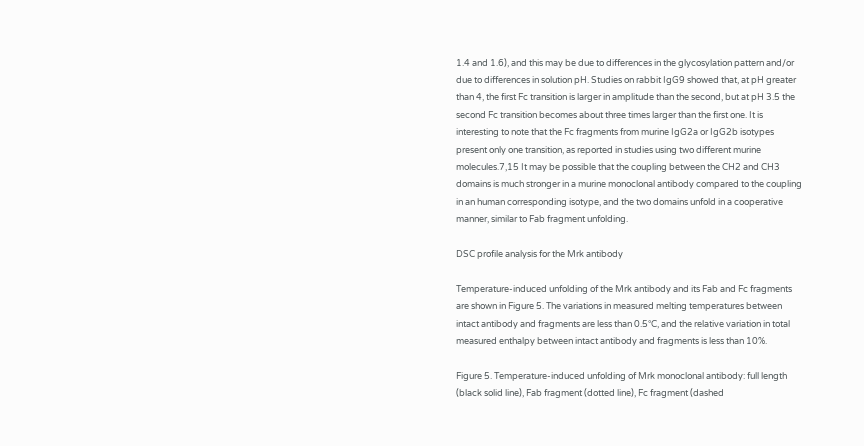1.4 and 1.6), and this may be due to differences in the glycosylation pattern and/or due to differences in solution pH. Studies on rabbit IgG9 showed that, at pH greater than 4, the first Fc transition is larger in amplitude than the second, but at pH 3.5 the second Fc transition becomes about three times larger than the first one. It is interesting to note that the Fc fragments from murine IgG2a or IgG2b isotypes present only one transition, as reported in studies using two different murine molecules.7,15 It may be possible that the coupling between the CH2 and CH3 domains is much stronger in a murine monoclonal antibody compared to the coupling in an human corresponding isotype, and the two domains unfold in a cooperative manner, similar to Fab fragment unfolding.

DSC profile analysis for the Mrk antibody

Temperature-induced unfolding of the Mrk antibody and its Fab and Fc fragments are shown in Figure 5. The variations in measured melting temperatures between intact antibody and fragments are less than 0.5°C, and the relative variation in total measured enthalpy between intact antibody and fragments is less than 10%.

Figure 5. Temperature-induced unfolding of Mrk monoclonal antibody: full length (black solid line), Fab fragment (dotted line), Fc fragment (dashed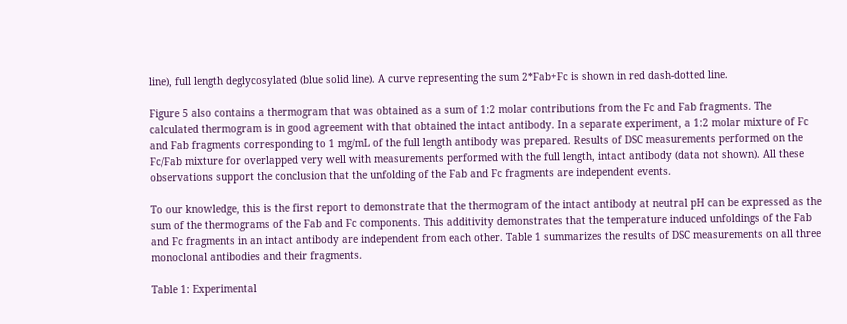line), full length deglycosylated (blue solid line). A curve representing the sum 2*Fab+Fc is shown in red dash-dotted line.

Figure 5 also contains a thermogram that was obtained as a sum of 1:2 molar contributions from the Fc and Fab fragments. The calculated thermogram is in good agreement with that obtained the intact antibody. In a separate experiment, a 1:2 molar mixture of Fc and Fab fragments corresponding to 1 mg/mL of the full length antibody was prepared. Results of DSC measurements performed on the Fc/Fab mixture for overlapped very well with measurements performed with the full length, intact antibody (data not shown). All these observations support the conclusion that the unfolding of the Fab and Fc fragments are independent events.

To our knowledge, this is the first report to demonstrate that the thermogram of the intact antibody at neutral pH can be expressed as the sum of the thermograms of the Fab and Fc components. This additivity demonstrates that the temperature induced unfoldings of the Fab and Fc fragments in an intact antibody are independent from each other. Table 1 summarizes the results of DSC measurements on all three monoclonal antibodies and their fragments.

Table 1: Experimental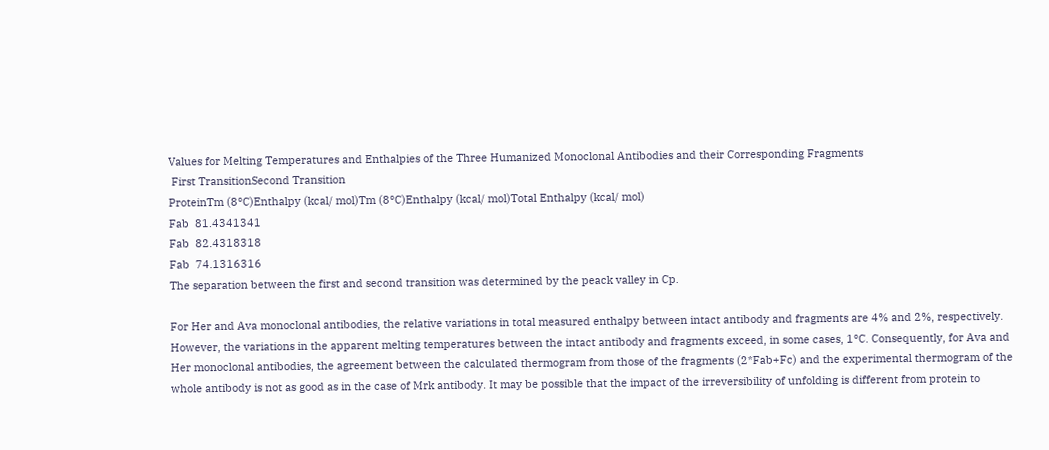Values for Melting Temperatures and Enthalpies of the Three Humanized Monoclonal Antibodies and their Corresponding Fragments
 First TransitionSecond Transition
ProteinTm (8°C)Enthalpy (kcal/ mol)Tm (8°C)Enthalpy (kcal/ mol)Total Enthalpy (kcal/ mol)
Fab  81.4341341
Fab  82.4318318
Fab  74.1316316
The separation between the first and second transition was determined by the peack valley in Cp.

For Her and Ava monoclonal antibodies, the relative variations in total measured enthalpy between intact antibody and fragments are 4% and 2%, respectively. However, the variations in the apparent melting temperatures between the intact antibody and fragments exceed, in some cases, 1°C. Consequently, for Ava and Her monoclonal antibodies, the agreement between the calculated thermogram from those of the fragments (2*Fab+Fc) and the experimental thermogram of the whole antibody is not as good as in the case of Mrk antibody. It may be possible that the impact of the irreversibility of unfolding is different from protein to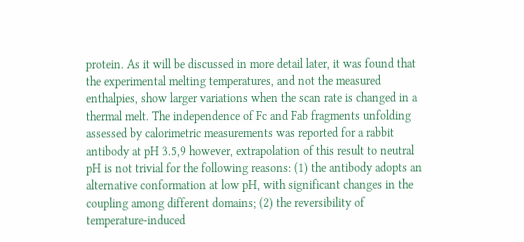protein. As it will be discussed in more detail later, it was found that the experimental melting temperatures, and not the measured enthalpies, show larger variations when the scan rate is changed in a thermal melt. The independence of Fc and Fab fragments unfolding assessed by calorimetric measurements was reported for a rabbit antibody at pH 3.5,9 however, extrapolation of this result to neutral pH is not trivial for the following reasons: (1) the antibody adopts an alternative conformation at low pH, with significant changes in the coupling among different domains; (2) the reversibility of temperature-induced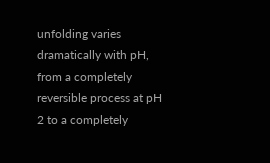unfolding varies dramatically with pH, from a completely reversible process at pH 2 to a completely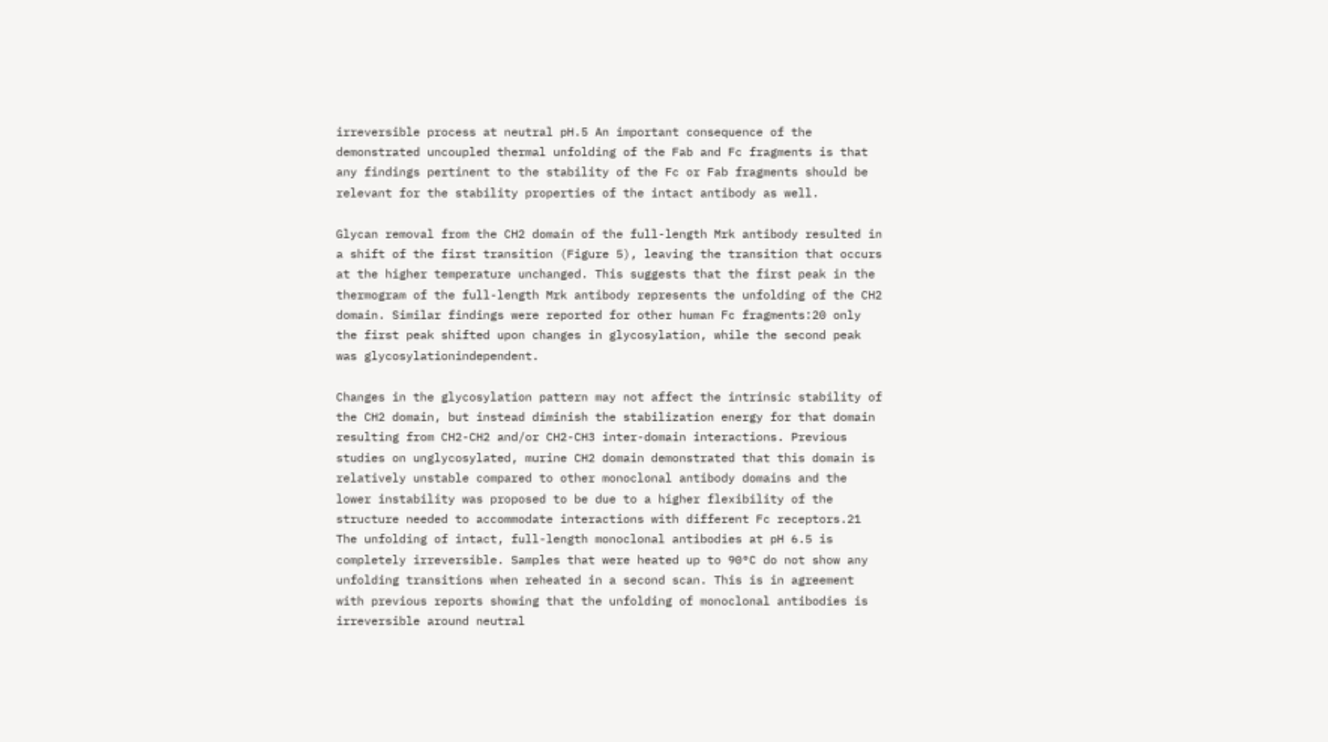irreversible process at neutral pH.5 An important consequence of the demonstrated uncoupled thermal unfolding of the Fab and Fc fragments is that any findings pertinent to the stability of the Fc or Fab fragments should be relevant for the stability properties of the intact antibody as well.

Glycan removal from the CH2 domain of the full-length Mrk antibody resulted in a shift of the first transition (Figure 5), leaving the transition that occurs at the higher temperature unchanged. This suggests that the first peak in the thermogram of the full-length Mrk antibody represents the unfolding of the CH2 domain. Similar findings were reported for other human Fc fragments:20 only the first peak shifted upon changes in glycosylation, while the second peak was glycosylationindependent.

Changes in the glycosylation pattern may not affect the intrinsic stability of the CH2 domain, but instead diminish the stabilization energy for that domain resulting from CH2-CH2 and/or CH2-CH3 inter-domain interactions. Previous studies on unglycosylated, murine CH2 domain demonstrated that this domain is relatively unstable compared to other monoclonal antibody domains and the lower instability was proposed to be due to a higher flexibility of the structure needed to accommodate interactions with different Fc receptors.21 The unfolding of intact, full-length monoclonal antibodies at pH 6.5 is completely irreversible. Samples that were heated up to 90°C do not show any unfolding transitions when reheated in a second scan. This is in agreement with previous reports showing that the unfolding of monoclonal antibodies is irreversible around neutral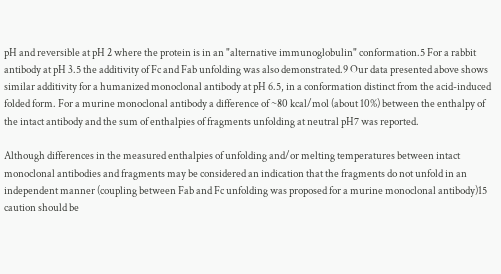pH and reversible at pH 2 where the protein is in an "alternative immunoglobulin" conformation.5 For a rabbit antibody at pH 3.5 the additivity of Fc and Fab unfolding was also demonstrated.9 Our data presented above shows similar additivity for a humanized monoclonal antibody at pH 6.5, in a conformation distinct from the acid-induced folded form. For a murine monoclonal antibody a difference of ~80 kcal/mol (about 10%) between the enthalpy of the intact antibody and the sum of enthalpies of fragments unfolding at neutral pH7 was reported.

Although differences in the measured enthalpies of unfolding and/or melting temperatures between intact monoclonal antibodies and fragments may be considered an indication that the fragments do not unfold in an independent manner (coupling between Fab and Fc unfolding was proposed for a murine monoclonal antibody)15 caution should be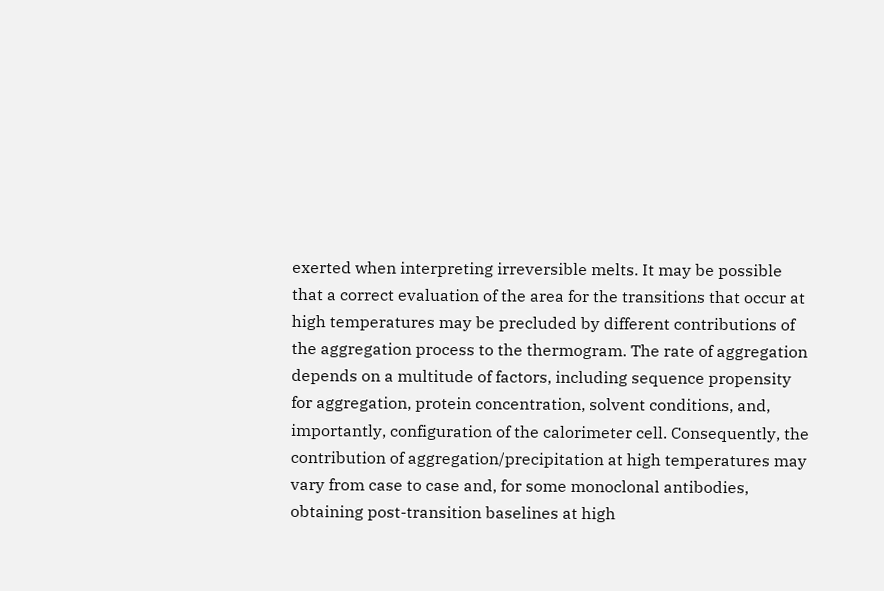exerted when interpreting irreversible melts. It may be possible that a correct evaluation of the area for the transitions that occur at high temperatures may be precluded by different contributions of the aggregation process to the thermogram. The rate of aggregation depends on a multitude of factors, including sequence propensity for aggregation, protein concentration, solvent conditions, and, importantly, configuration of the calorimeter cell. Consequently, the contribution of aggregation/precipitation at high temperatures may vary from case to case and, for some monoclonal antibodies, obtaining post-transition baselines at high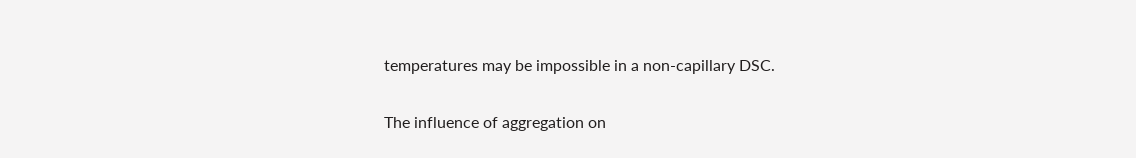temperatures may be impossible in a non-capillary DSC.

The influence of aggregation on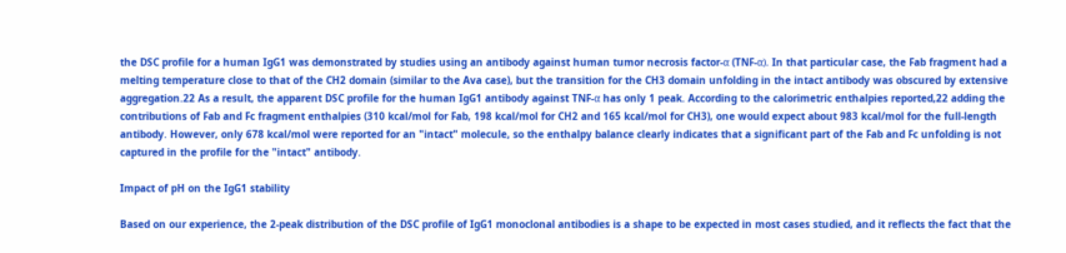the DSC profile for a human IgG1 was demonstrated by studies using an antibody against human tumor necrosis factor-α (TNF-α). In that particular case, the Fab fragment had a melting temperature close to that of the CH2 domain (similar to the Ava case), but the transition for the CH3 domain unfolding in the intact antibody was obscured by extensive aggregation.22 As a result, the apparent DSC profile for the human IgG1 antibody against TNF-α has only 1 peak. According to the calorimetric enthalpies reported,22 adding the contributions of Fab and Fc fragment enthalpies (310 kcal/mol for Fab, 198 kcal/mol for CH2 and 165 kcal/mol for CH3), one would expect about 983 kcal/mol for the full-length antibody. However, only 678 kcal/mol were reported for an "intact" molecule, so the enthalpy balance clearly indicates that a significant part of the Fab and Fc unfolding is not captured in the profile for the "intact" antibody.

Impact of pH on the IgG1 stability

Based on our experience, the 2-peak distribution of the DSC profile of IgG1 monoclonal antibodies is a shape to be expected in most cases studied, and it reflects the fact that the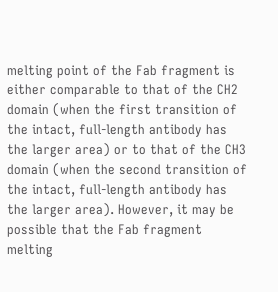melting point of the Fab fragment is either comparable to that of the CH2 domain (when the first transition of the intact, full-length antibody has the larger area) or to that of the CH3 domain (when the second transition of the intact, full-length antibody has the larger area). However, it may be possible that the Fab fragment melting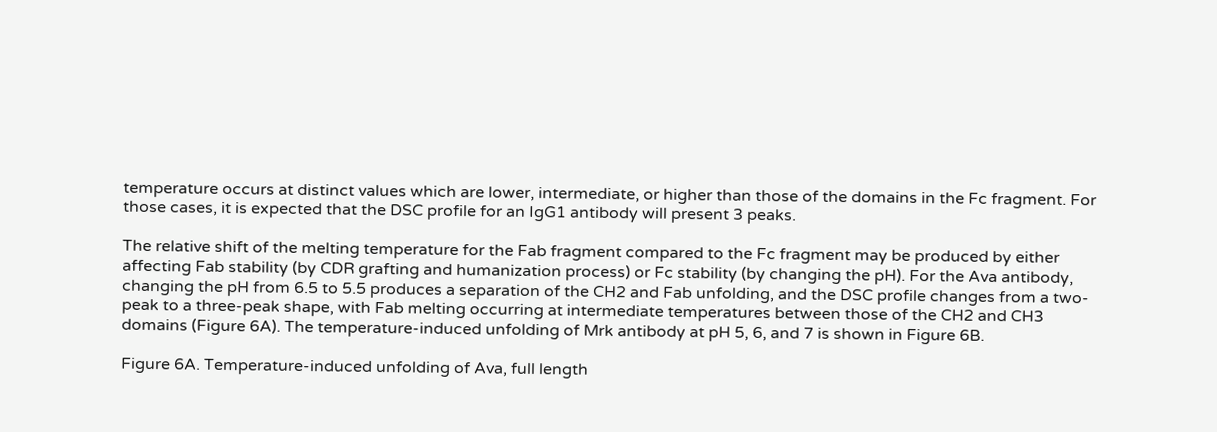temperature occurs at distinct values which are lower, intermediate, or higher than those of the domains in the Fc fragment. For those cases, it is expected that the DSC profile for an IgG1 antibody will present 3 peaks.

The relative shift of the melting temperature for the Fab fragment compared to the Fc fragment may be produced by either affecting Fab stability (by CDR grafting and humanization process) or Fc stability (by changing the pH). For the Ava antibody, changing the pH from 6.5 to 5.5 produces a separation of the CH2 and Fab unfolding, and the DSC profile changes from a two-peak to a three-peak shape, with Fab melting occurring at intermediate temperatures between those of the CH2 and CH3 domains (Figure 6A). The temperature-induced unfolding of Mrk antibody at pH 5, 6, and 7 is shown in Figure 6B.

Figure 6A. Temperature-induced unfolding of Ava, full length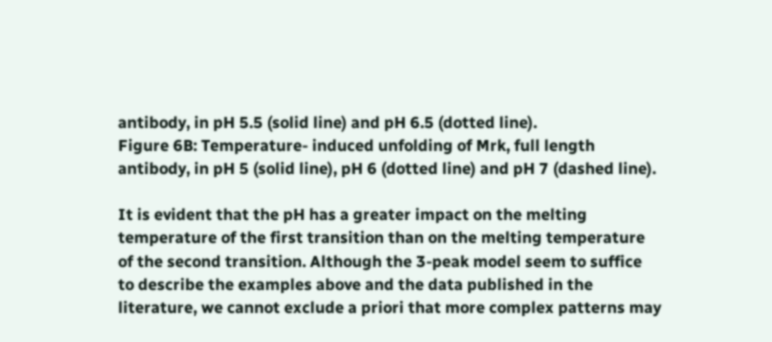antibody, in pH 5.5 (solid line) and pH 6.5 (dotted line).
Figure 6B: Temperature- induced unfolding of Mrk, full length antibody, in pH 5 (solid line), pH 6 (dotted line) and pH 7 (dashed line).

It is evident that the pH has a greater impact on the melting temperature of the first transition than on the melting temperature of the second transition. Although the 3-peak model seem to suffice to describe the examples above and the data published in the literature, we cannot exclude a priori that more complex patterns may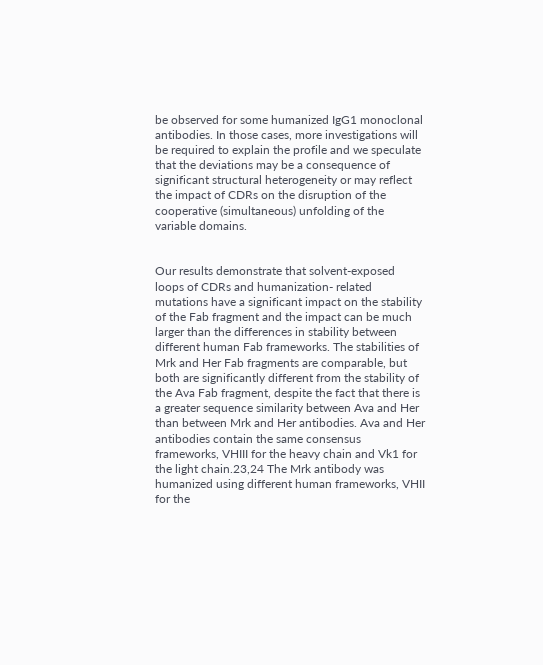be observed for some humanized IgG1 monoclonal antibodies. In those cases, more investigations will be required to explain the profile and we speculate that the deviations may be a consequence of significant structural heterogeneity or may reflect the impact of CDRs on the disruption of the cooperative (simultaneous) unfolding of the variable domains.


Our results demonstrate that solvent-exposed loops of CDRs and humanization- related mutations have a significant impact on the stability of the Fab fragment and the impact can be much larger than the differences in stability between different human Fab frameworks. The stabilities of Mrk and Her Fab fragments are comparable, but both are significantly different from the stability of the Ava Fab fragment, despite the fact that there is a greater sequence similarity between Ava and Her than between Mrk and Her antibodies. Ava and Her antibodies contain the same consensus frameworks, VHIII for the heavy chain and Vk1 for the light chain.23,24 The Mrk antibody was humanized using different human frameworks, VHII for the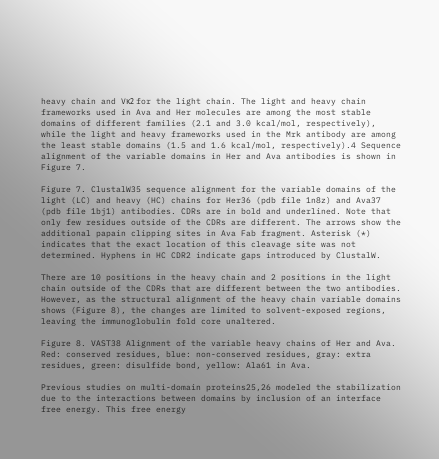heavy chain and Vκ2 for the light chain. The light and heavy chain frameworks used in Ava and Her molecules are among the most stable domains of different families (2.1 and 3.0 kcal/mol, respectively), while the light and heavy frameworks used in the Mrk antibody are among the least stable domains (1.5 and 1.6 kcal/mol, respectively).4 Sequence alignment of the variable domains in Her and Ava antibodies is shown in Figure 7.

Figure 7. ClustalW35 sequence alignment for the variable domains of the light (LC) and heavy (HC) chains for Her36 (pdb file 1n8z) and Ava37 (pdb file 1bj1) antibodies. CDRs are in bold and underlined. Note that only few residues outside of the CDRs are different. The arrows show the additional papain clipping sites in Ava Fab fragment. Asterisk (*) indicates that the exact location of this cleavage site was not determined. Hyphens in HC CDR2 indicate gaps introduced by ClustalW.

There are 10 positions in the heavy chain and 2 positions in the light chain outside of the CDRs that are different between the two antibodies. However, as the structural alignment of the heavy chain variable domains shows (Figure 8), the changes are limited to solvent-exposed regions, leaving the immunoglobulin fold core unaltered.

Figure 8. VAST38 Alignment of the variable heavy chains of Her and Ava. Red: conserved residues, blue: non-conserved residues, gray: extra residues, green: disulfide bond, yellow: Ala61 in Ava.

Previous studies on multi-domain proteins25,26 modeled the stabilization due to the interactions between domains by inclusion of an interface free energy. This free energy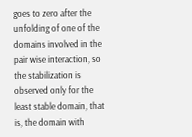goes to zero after the unfolding of one of the domains involved in the pair wise interaction, so the stabilization is observed only for the least stable domain, that is, the domain with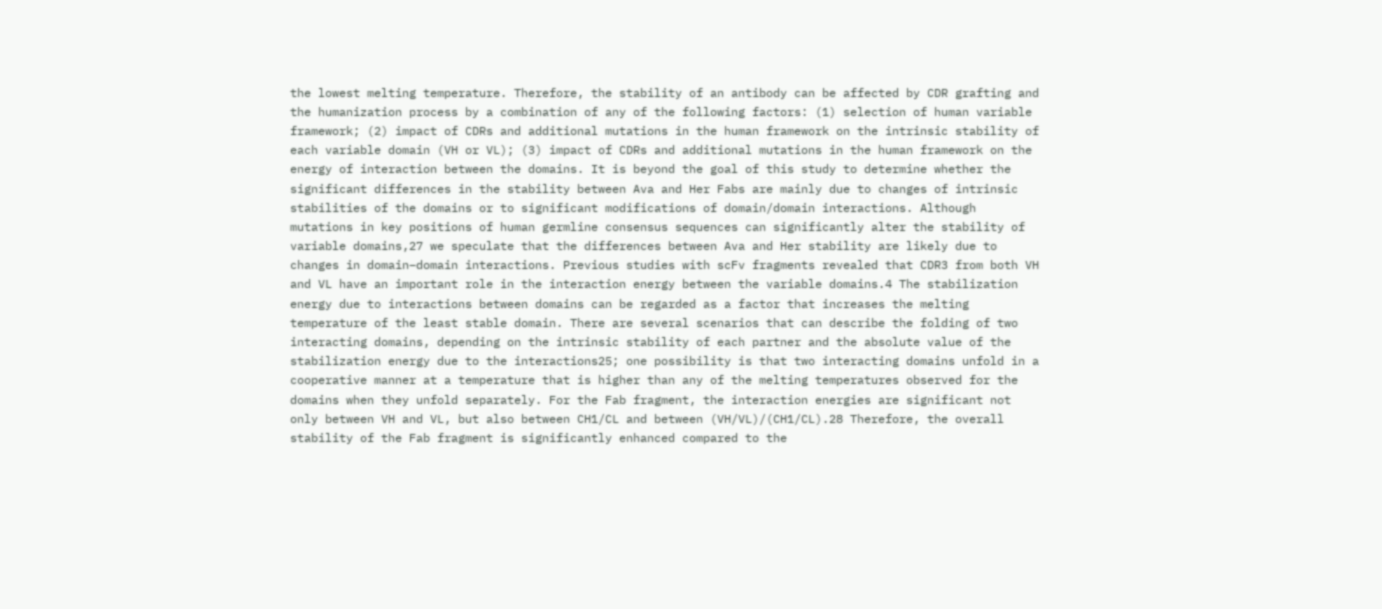the lowest melting temperature. Therefore, the stability of an antibody can be affected by CDR grafting and the humanization process by a combination of any of the following factors: (1) selection of human variable framework; (2) impact of CDRs and additional mutations in the human framework on the intrinsic stability of each variable domain (VH or VL); (3) impact of CDRs and additional mutations in the human framework on the energy of interaction between the domains. It is beyond the goal of this study to determine whether the significant differences in the stability between Ava and Her Fabs are mainly due to changes of intrinsic stabilities of the domains or to significant modifications of domain/domain interactions. Although mutations in key positions of human germline consensus sequences can significantly alter the stability of variable domains,27 we speculate that the differences between Ava and Her stability are likely due to changes in domain–domain interactions. Previous studies with scFv fragments revealed that CDR3 from both VH and VL have an important role in the interaction energy between the variable domains.4 The stabilization energy due to interactions between domains can be regarded as a factor that increases the melting temperature of the least stable domain. There are several scenarios that can describe the folding of two interacting domains, depending on the intrinsic stability of each partner and the absolute value of the stabilization energy due to the interactions25; one possibility is that two interacting domains unfold in a cooperative manner at a temperature that is higher than any of the melting temperatures observed for the domains when they unfold separately. For the Fab fragment, the interaction energies are significant not only between VH and VL, but also between CH1/CL and between (VH/VL)/(CH1/CL).28 Therefore, the overall stability of the Fab fragment is significantly enhanced compared to the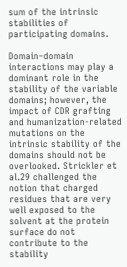sum of the intrinsic stabilities of participating domains.

Domain–domain interactions may play a dominant role in the stability of the variable domains; however, the impact of CDR grafting and humanization-related mutations on the intrinsic stability of the domains should not be overlooked. Strickler et al.29 challenged the notion that charged residues that are very well exposed to the solvent at the protein surface do not contribute to the stability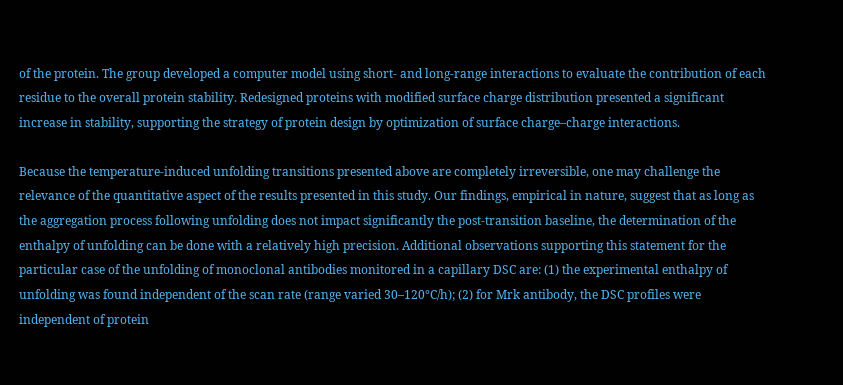of the protein. The group developed a computer model using short- and long-range interactions to evaluate the contribution of each residue to the overall protein stability. Redesigned proteins with modified surface charge distribution presented a significant increase in stability, supporting the strategy of protein design by optimization of surface charge–charge interactions.

Because the temperature-induced unfolding transitions presented above are completely irreversible, one may challenge the relevance of the quantitative aspect of the results presented in this study. Our findings, empirical in nature, suggest that as long as the aggregation process following unfolding does not impact significantly the post-transition baseline, the determination of the enthalpy of unfolding can be done with a relatively high precision. Additional observations supporting this statement for the particular case of the unfolding of monoclonal antibodies monitored in a capillary DSC are: (1) the experimental enthalpy of unfolding was found independent of the scan rate (range varied 30–120°C/h); (2) for Mrk antibody, the DSC profiles were independent of protein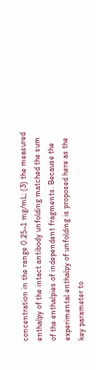concentration in the range 0.25–1 mg/mL; (3) the measured enthalpy of the intact antibody unfolding matched the sum of the enthalpies of independent fragments. Because the experimental enthalpy of unfolding is proposed here as the key parameter to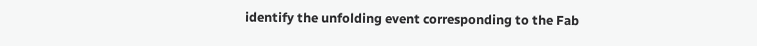identify the unfolding event corresponding to the Fab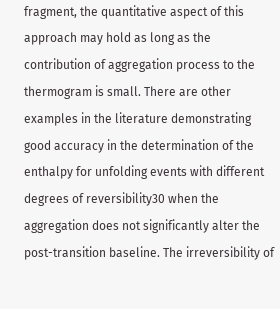fragment, the quantitative aspect of this approach may hold as long as the contribution of aggregation process to the thermogram is small. There are other examples in the literature demonstrating good accuracy in the determination of the enthalpy for unfolding events with different degrees of reversibility30 when the aggregation does not significantly alter the post-transition baseline. The irreversibility of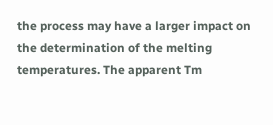the process may have a larger impact on the determination of the melting temperatures. The apparent Tm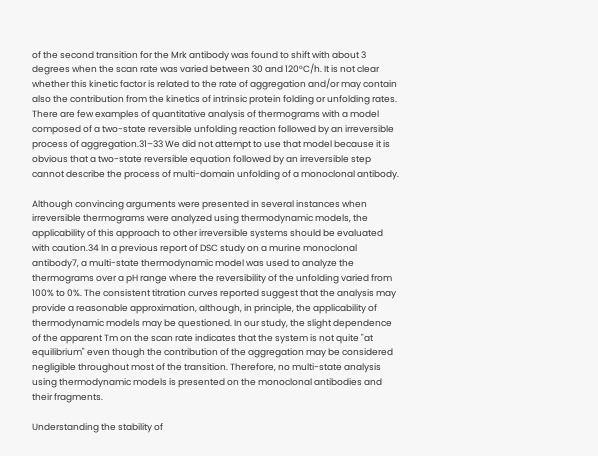of the second transition for the Mrk antibody was found to shift with about 3 degrees when the scan rate was varied between 30 and 120°C/h. It is not clear whether this kinetic factor is related to the rate of aggregation and/or may contain also the contribution from the kinetics of intrinsic protein folding or unfolding rates. There are few examples of quantitative analysis of thermograms with a model composed of a two-state reversible unfolding reaction followed by an irreversible process of aggregation.31–33 We did not attempt to use that model because it is obvious that a two-state reversible equation followed by an irreversible step cannot describe the process of multi-domain unfolding of a monoclonal antibody.

Although convincing arguments were presented in several instances when irreversible thermograms were analyzed using thermodynamic models, the applicability of this approach to other irreversible systems should be evaluated with caution.34 In a previous report of DSC study on a murine monoclonal antibody7, a multi-state thermodynamic model was used to analyze the thermograms over a pH range where the reversibility of the unfolding varied from 100% to 0%. The consistent titration curves reported suggest that the analysis may provide a reasonable approximation, although, in principle, the applicability of thermodynamic models may be questioned. In our study, the slight dependence of the apparent Tm on the scan rate indicates that the system is not quite "at equilibrium" even though the contribution of the aggregation may be considered negligible throughout most of the transition. Therefore, no multi-state analysis using thermodynamic models is presented on the monoclonal antibodies and their fragments.

Understanding the stability of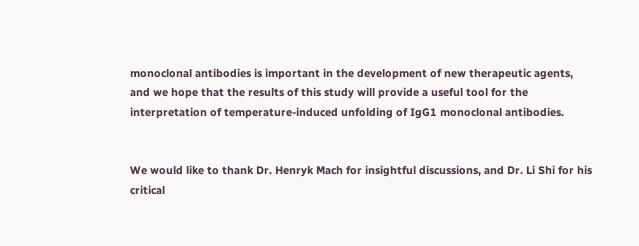monoclonal antibodies is important in the development of new therapeutic agents, and we hope that the results of this study will provide a useful tool for the interpretation of temperature-induced unfolding of IgG1 monoclonal antibodies.


We would like to thank Dr. Henryk Mach for insightful discussions, and Dr. Li Shi for his critical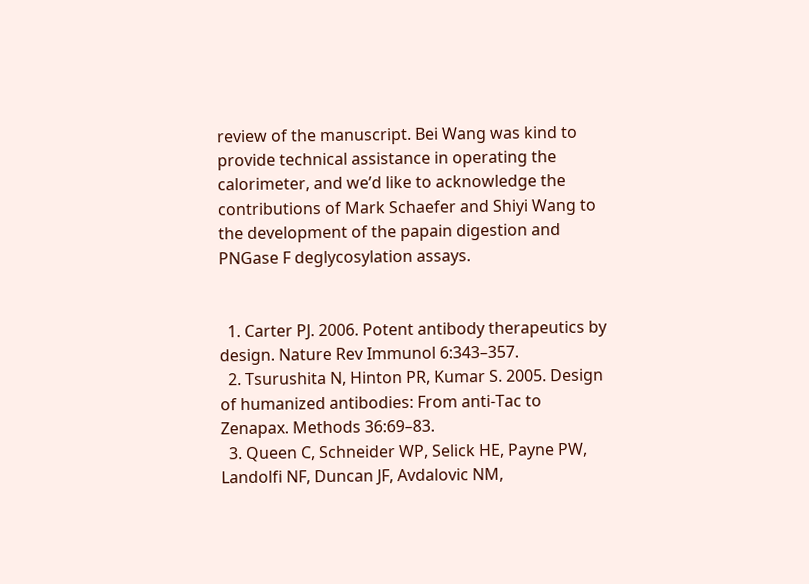review of the manuscript. Bei Wang was kind to provide technical assistance in operating the calorimeter, and we’d like to acknowledge the contributions of Mark Schaefer and Shiyi Wang to the development of the papain digestion and PNGase F deglycosylation assays.


  1. Carter PJ. 2006. Potent antibody therapeutics by design. Nature Rev Immunol 6:343–357.
  2. Tsurushita N, Hinton PR, Kumar S. 2005. Design of humanized antibodies: From anti-Tac to Zenapax. Methods 36:69–83.
  3. Queen C, Schneider WP, Selick HE, Payne PW, Landolfi NF, Duncan JF, Avdalovic NM,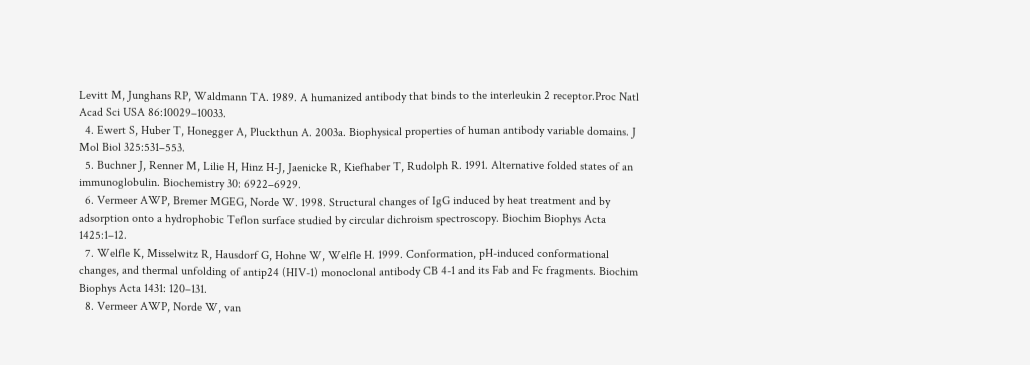Levitt M, Junghans RP, Waldmann TA. 1989. A humanized antibody that binds to the interleukin 2 receptor.Proc Natl Acad Sci USA 86:10029–10033.
  4. Ewert S, Huber T, Honegger A, Pluckthun A. 2003a. Biophysical properties of human antibody variable domains. J Mol Biol 325:531–553.
  5. Buchner J, Renner M, Lilie H, Hinz H-J, Jaenicke R, Kiefhaber T, Rudolph R. 1991. Alternative folded states of an immunoglobulin. Biochemistry 30: 6922–6929.
  6. Vermeer AWP, Bremer MGEG, Norde W. 1998. Structural changes of IgG induced by heat treatment and by adsorption onto a hydrophobic Teflon surface studied by circular dichroism spectroscopy. Biochim Biophys Acta 1425:1–12.
  7. Welfle K, Misselwitz R, Hausdorf G, Hohne W, Welfle H. 1999. Conformation, pH-induced conformational changes, and thermal unfolding of antip24 (HIV-1) monoclonal antibody CB 4-1 and its Fab and Fc fragments. Biochim Biophys Acta 1431: 120–131.
  8. Vermeer AWP, Norde W, van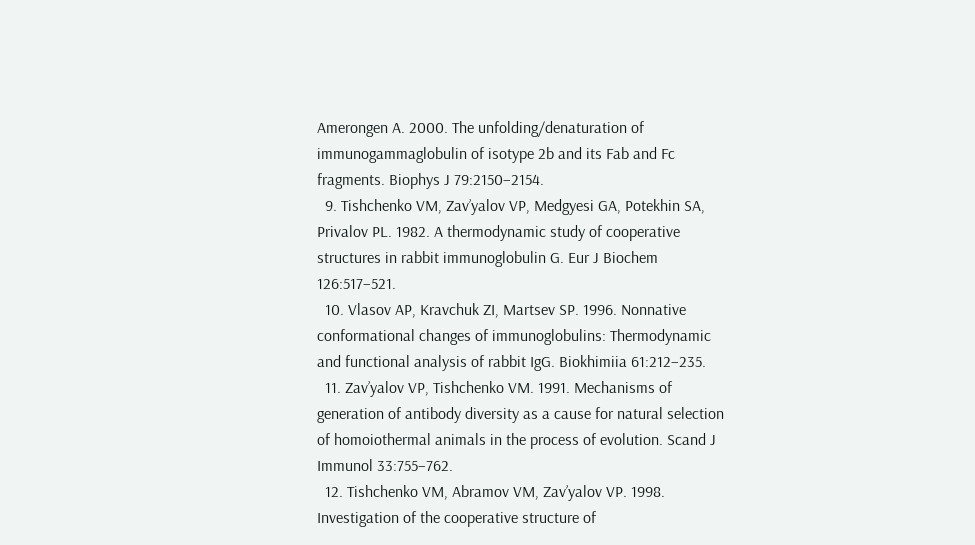Amerongen A. 2000. The unfolding/denaturation of immunogammaglobulin of isotype 2b and its Fab and Fc fragments. Biophys J 79:2150–2154.
  9. Tishchenko VM, Zav’yalov VP, Medgyesi GA, Potekhin SA, Privalov PL. 1982. A thermodynamic study of cooperative structures in rabbit immunoglobulin G. Eur J Biochem 126:517–521.
  10. Vlasov AP, Kravchuk ZI, Martsev SP. 1996. Nonnative conformational changes of immunoglobulins: Thermodynamic and functional analysis of rabbit IgG. Biokhimiia 61:212–235.
  11. Zav’yalov VP, Tishchenko VM. 1991. Mechanisms of generation of antibody diversity as a cause for natural selection of homoiothermal animals in the process of evolution. Scand J Immunol 33:755–762.
  12. Tishchenko VM, Abramov VM, Zav’yalov VP. 1998. Investigation of the cooperative structure of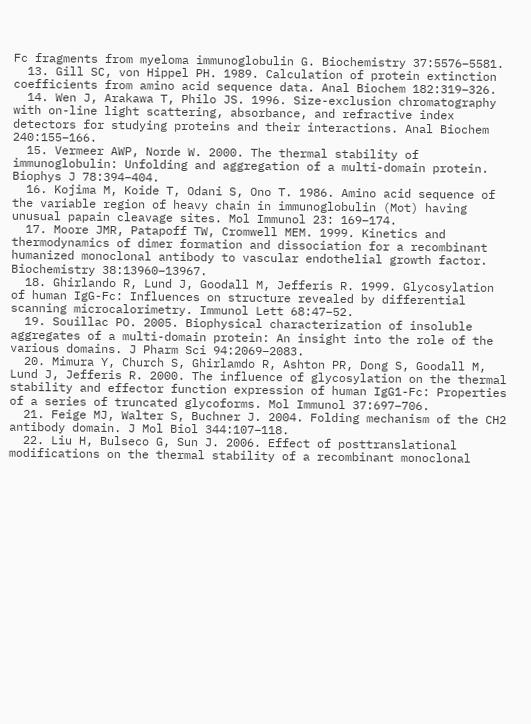Fc fragments from myeloma immunoglobulin G. Biochemistry 37:5576–5581.
  13. Gill SC, von Hippel PH. 1989. Calculation of protein extinction coefficients from amino acid sequence data. Anal Biochem 182:319–326.
  14. Wen J, Arakawa T, Philo JS. 1996. Size-exclusion chromatography with on-line light scattering, absorbance, and refractive index detectors for studying proteins and their interactions. Anal Biochem 240:155–166.
  15. Vermeer AWP, Norde W. 2000. The thermal stability of immunoglobulin: Unfolding and aggregation of a multi-domain protein. Biophys J 78:394–404.
  16. Kojima M, Koide T, Odani S, Ono T. 1986. Amino acid sequence of the variable region of heavy chain in immunoglobulin (Mot) having unusual papain cleavage sites. Mol Immunol 23: 169–174.
  17. Moore JMR, Patapoff TW, Cromwell MEM. 1999. Kinetics and thermodynamics of dimer formation and dissociation for a recombinant humanized monoclonal antibody to vascular endothelial growth factor. Biochemistry 38:13960–13967.
  18. Ghirlando R, Lund J, Goodall M, Jefferis R. 1999. Glycosylation of human IgG-Fc: Influences on structure revealed by differential scanning microcalorimetry. Immunol Lett 68:47–52.
  19. Souillac PO. 2005. Biophysical characterization of insoluble aggregates of a multi-domain protein: An insight into the role of the various domains. J Pharm Sci 94:2069–2083.
  20. Mimura Y, Church S, Ghirlamdo R, Ashton PR, Dong S, Goodall M, Lund J, Jefferis R. 2000. The influence of glycosylation on the thermal stability and effector function expression of human IgG1-Fc: Properties of a series of truncated glycoforms. Mol Immunol 37:697–706.
  21. Feige MJ, Walter S, Buchner J. 2004. Folding mechanism of the CH2 antibody domain. J Mol Biol 344:107–118.
  22. Liu H, Bulseco G, Sun J. 2006. Effect of posttranslational modifications on the thermal stability of a recombinant monoclonal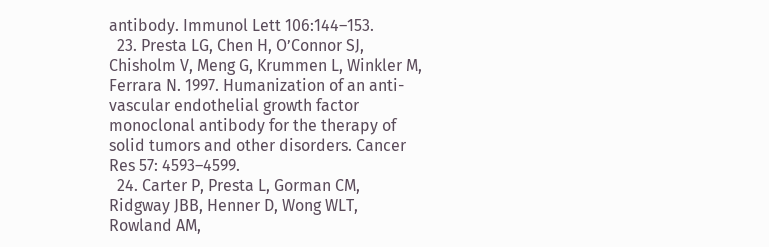antibody. Immunol Lett 106:144–153.
  23. Presta LG, Chen H, O’Connor SJ, Chisholm V, Meng G, Krummen L, Winkler M, Ferrara N. 1997. Humanization of an anti-vascular endothelial growth factor monoclonal antibody for the therapy of solid tumors and other disorders. Cancer Res 57: 4593–4599.
  24. Carter P, Presta L, Gorman CM, Ridgway JBB, Henner D, Wong WLT, Rowland AM,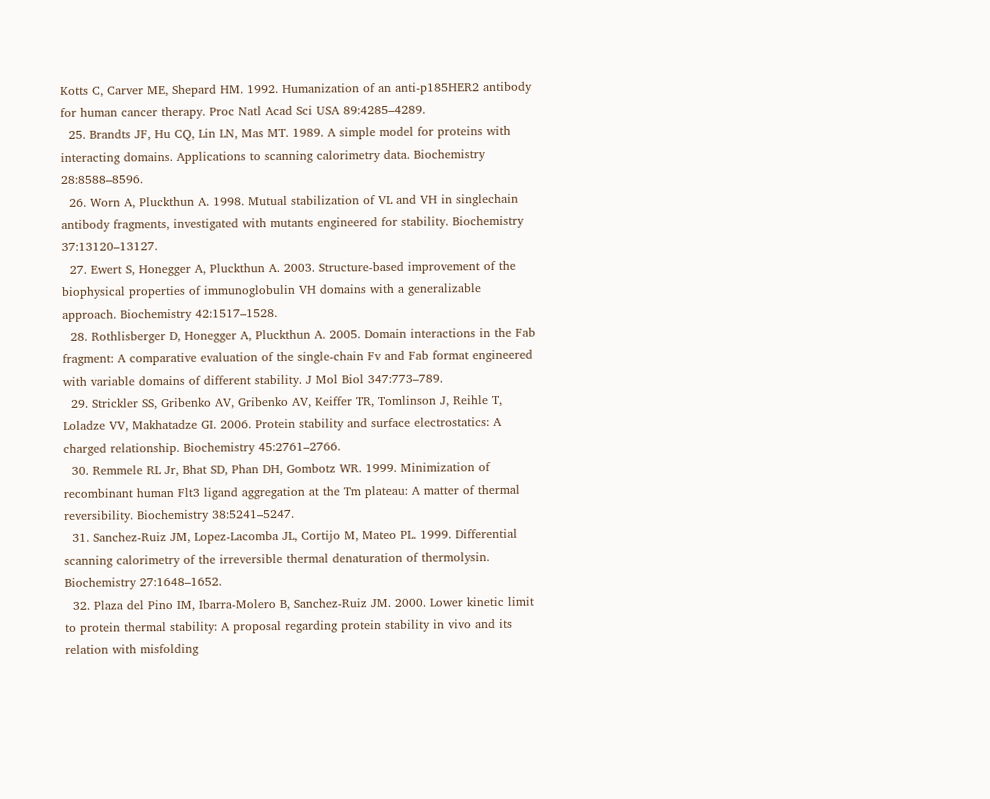Kotts C, Carver ME, Shepard HM. 1992. Humanization of an anti-p185HER2 antibody for human cancer therapy. Proc Natl Acad Sci USA 89:4285–4289.
  25. Brandts JF, Hu CQ, Lin LN, Mas MT. 1989. A simple model for proteins with interacting domains. Applications to scanning calorimetry data. Biochemistry 28:8588–8596.
  26. Worn A, Pluckthun A. 1998. Mutual stabilization of VL and VH in singlechain antibody fragments, investigated with mutants engineered for stability. Biochemistry 37:13120–13127.
  27. Ewert S, Honegger A, Pluckthun A. 2003. Structure-based improvement of the biophysical properties of immunoglobulin VH domains with a generalizable approach. Biochemistry 42:1517–1528.
  28. Rothlisberger D, Honegger A, Pluckthun A. 2005. Domain interactions in the Fab fragment: A comparative evaluation of the single-chain Fv and Fab format engineered with variable domains of different stability. J Mol Biol 347:773–789.
  29. Strickler SS, Gribenko AV, Gribenko AV, Keiffer TR, Tomlinson J, Reihle T, Loladze VV, Makhatadze GI. 2006. Protein stability and surface electrostatics: A charged relationship. Biochemistry 45:2761–2766.
  30. Remmele RL Jr, Bhat SD, Phan DH, Gombotz WR. 1999. Minimization of recombinant human Flt3 ligand aggregation at the Tm plateau: A matter of thermal reversibility. Biochemistry 38:5241–5247.
  31. Sanchez-Ruiz JM, Lopez-Lacomba JL, Cortijo M, Mateo PL. 1999. Differential scanning calorimetry of the irreversible thermal denaturation of thermolysin. Biochemistry 27:1648–1652.
  32. Plaza del Pino IM, Ibarra-Molero B, Sanchez-Ruiz JM. 2000. Lower kinetic limit to protein thermal stability: A proposal regarding protein stability in vivo and its relation with misfolding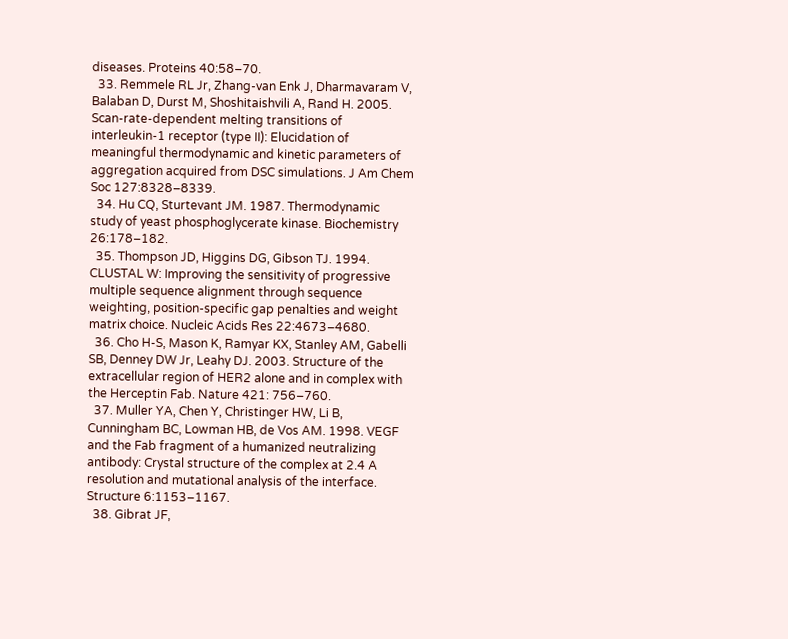diseases. Proteins 40:58–70.
  33. Remmele RL Jr, Zhang-van Enk J, Dharmavaram V, Balaban D, Durst M, Shoshitaishvili A, Rand H. 2005. Scan-rate-dependent melting transitions of interleukin-1 receptor (type II): Elucidation of meaningful thermodynamic and kinetic parameters of aggregation acquired from DSC simulations. J Am Chem Soc 127:8328–8339.
  34. Hu CQ, Sturtevant JM. 1987. Thermodynamic study of yeast phosphoglycerate kinase. Biochemistry 26:178–182.
  35. Thompson JD, Higgins DG, Gibson TJ. 1994. CLUSTAL W: Improving the sensitivity of progressive multiple sequence alignment through sequence weighting, position-specific gap penalties and weight matrix choice. Nucleic Acids Res 22:4673–4680.
  36. Cho H-S, Mason K, Ramyar KX, Stanley AM, Gabelli SB, Denney DW Jr, Leahy DJ. 2003. Structure of the extracellular region of HER2 alone and in complex with the Herceptin Fab. Nature 421: 756–760.
  37. Muller YA, Chen Y, Christinger HW, Li B, Cunningham BC, Lowman HB, de Vos AM. 1998. VEGF and the Fab fragment of a humanized neutralizing antibody: Crystal structure of the complex at 2.4 A resolution and mutational analysis of the interface. Structure 6:1153–1167.
  38. Gibrat JF,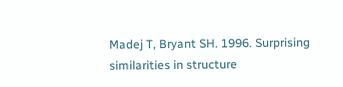Madej T, Bryant SH. 1996. Surprising similarities in structure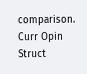comparison. Curr Opin Struct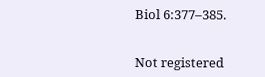Biol 6:377–385.


Not registered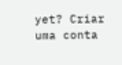yet? Criar uma conta